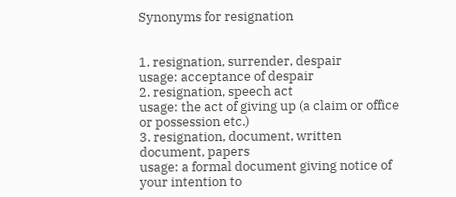Synonyms for resignation


1. resignation, surrender, despair
usage: acceptance of despair
2. resignation, speech act
usage: the act of giving up (a claim or office or possession etc.)
3. resignation, document, written document, papers
usage: a formal document giving notice of your intention to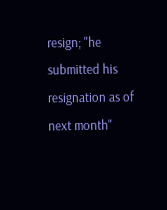resign; "he submitted his resignation as of next month"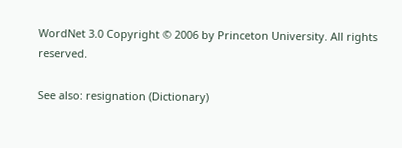WordNet 3.0 Copyright © 2006 by Princeton University. All rights reserved.

See also: resignation (Dictionary)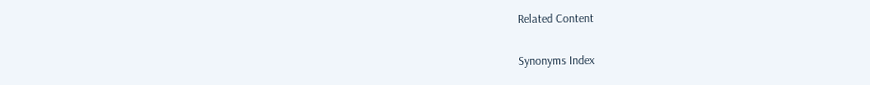Related Content

Synonyms Index